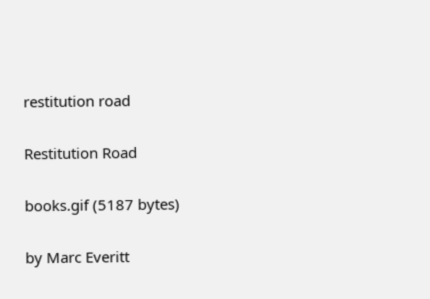restitution road

Restitution Road

books.gif (5187 bytes)

by Marc Everitt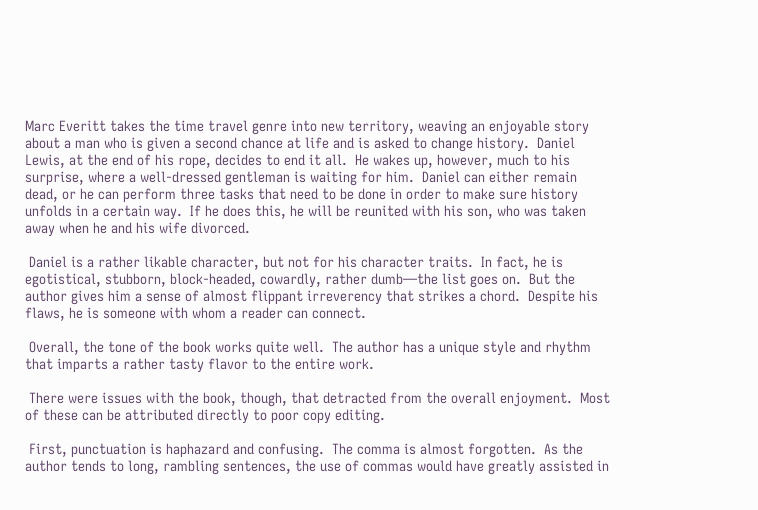Marc Everitt takes the time travel genre into new territory, weaving an enjoyable story about a man who is given a second chance at life and is asked to change history.  Daniel Lewis, at the end of his rope, decides to end it all.  He wakes up, however, much to his surprise, where a well-dressed gentleman is waiting for him.  Daniel can either remain dead, or he can perform three tasks that need to be done in order to make sure history unfolds in a certain way.  If he does this, he will be reunited with his son, who was taken away when he and his wife divorced.

 Daniel is a rather likable character, but not for his character traits.  In fact, he is egotistical, stubborn, block-headed, cowardly, rather dumb—the list goes on.  But the author gives him a sense of almost flippant irreverency that strikes a chord.  Despite his flaws, he is someone with whom a reader can connect.

 Overall, the tone of the book works quite well.  The author has a unique style and rhythm that imparts a rather tasty flavor to the entire work.

 There were issues with the book, though, that detracted from the overall enjoyment.  Most of these can be attributed directly to poor copy editing.

 First, punctuation is haphazard and confusing.  The comma is almost forgotten.  As the author tends to long, rambling sentences, the use of commas would have greatly assisted in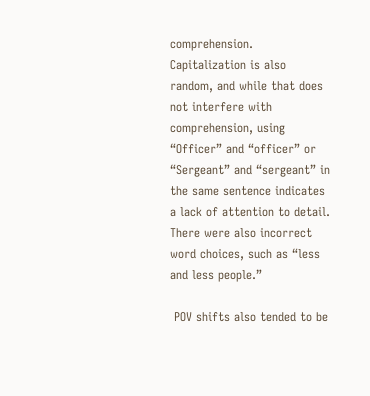comprehension.   Capitalization is also random, and while that does not interfere with comprehension, using “Officer” and “officer” or “Sergeant” and “sergeant” in the same sentence indicates a lack of attention to detail.  There were also incorrect word choices, such as “less and less people.”

 POV shifts also tended to be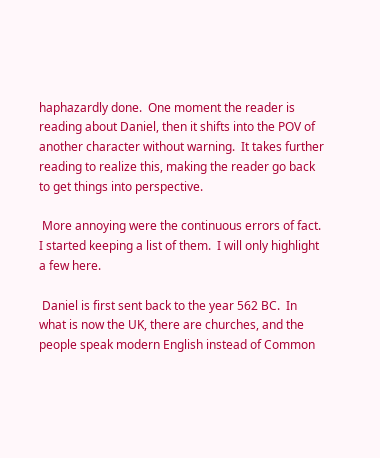haphazardly done.  One moment the reader is reading about Daniel, then it shifts into the POV of another character without warning.  It takes further reading to realize this, making the reader go back to get things into perspective.

 More annoying were the continuous errors of fact.  I started keeping a list of them.  I will only highlight a few here.

 Daniel is first sent back to the year 562 BC.  In what is now the UK, there are churches, and the people speak modern English instead of Common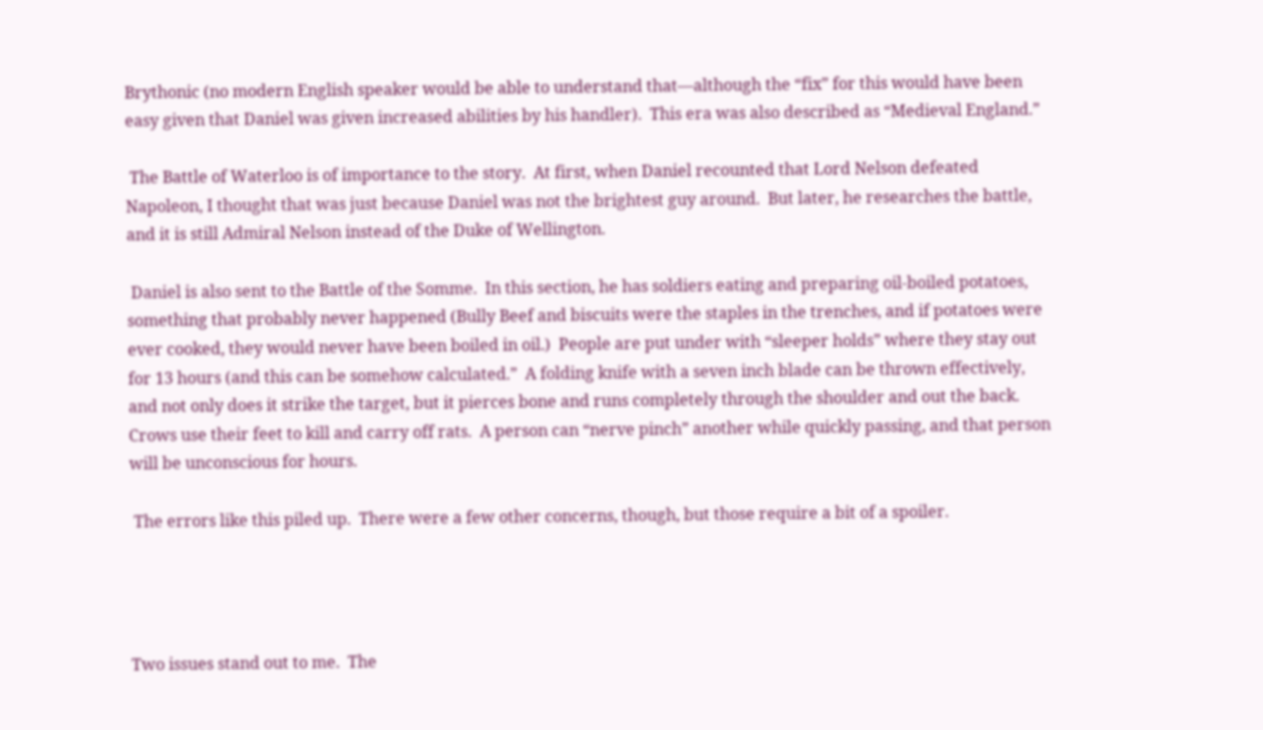Brythonic (no modern English speaker would be able to understand that—although the “fix” for this would have been easy given that Daniel was given increased abilities by his handler).  This era was also described as “Medieval England.”

 The Battle of Waterloo is of importance to the story.  At first, when Daniel recounted that Lord Nelson defeated Napoleon, I thought that was just because Daniel was not the brightest guy around.  But later, he researches the battle, and it is still Admiral Nelson instead of the Duke of Wellington.

 Daniel is also sent to the Battle of the Somme.  In this section, he has soldiers eating and preparing oil-boiled potatoes, something that probably never happened (Bully Beef and biscuits were the staples in the trenches, and if potatoes were ever cooked, they would never have been boiled in oil.)  People are put under with “sleeper holds” where they stay out for 13 hours (and this can be somehow calculated.”  A folding knife with a seven inch blade can be thrown effectively, and not only does it strike the target, but it pierces bone and runs completely through the shoulder and out the back.  Crows use their feet to kill and carry off rats.  A person can “nerve pinch” another while quickly passing, and that person will be unconscious for hours.

 The errors like this piled up.  There were a few other concerns, though, but those require a bit of a spoiler.




Two issues stand out to me.  The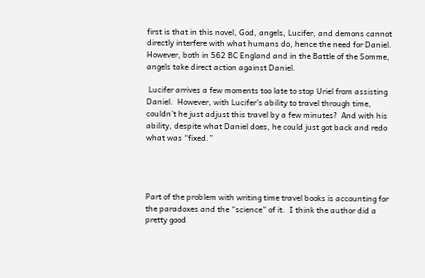first is that in this novel, God, angels, Lucifer, and demons cannot directly interfere with what humans do, hence the need for Daniel.  However, both in 562 BC England and in the Battle of the Somme, angels take direct action against Daniel.

 Lucifer arrives a few moments too late to stop Uriel from assisting Daniel.  However, with Lucifer’s ability to travel through time, couldn’t he just adjust this travel by a few minutes?  And with his ability, despite what Daniel does, he could just got back and redo what was “fixed.”




Part of the problem with writing time travel books is accounting for the paradoxes and the “science” of it.  I think the author did a pretty good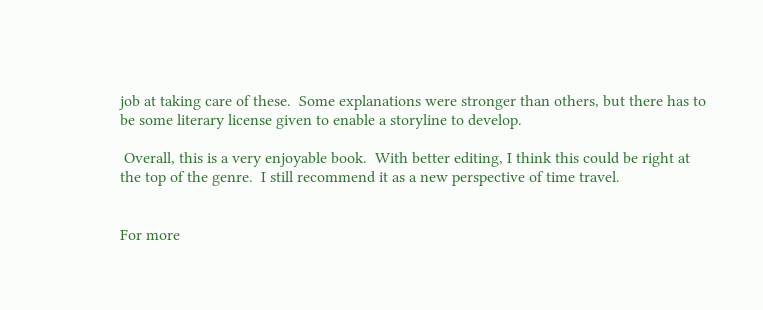job at taking care of these.  Some explanations were stronger than others, but there has to be some literary license given to enable a storyline to develop.

 Overall, this is a very enjoyable book.  With better editing, I think this could be right at the top of the genre.  I still recommend it as a new perspective of time travel.


For more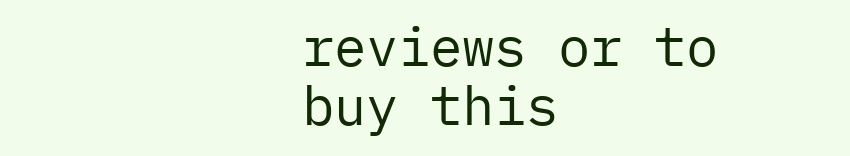reviews or to buy this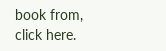book from, click here.